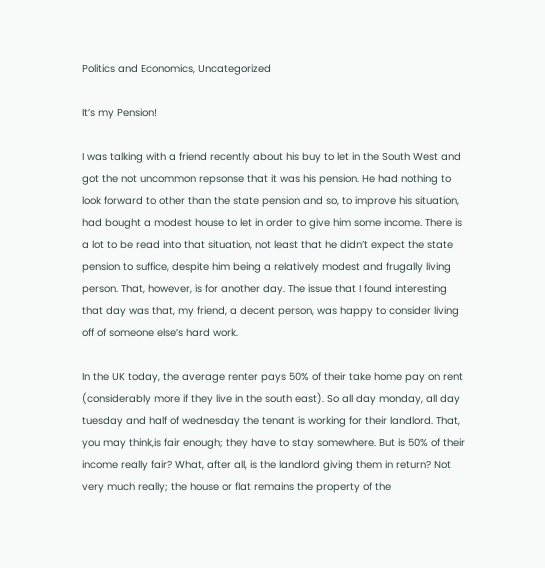Politics and Economics, Uncategorized

It’s my Pension!

I was talking with a friend recently about his buy to let in the South West and got the not uncommon repsonse that it was his pension. He had nothing to look forward to other than the state pension and so, to improve his situation, had bought a modest house to let in order to give him some income. There is a lot to be read into that situation, not least that he didn’t expect the state pension to suffice, despite him being a relatively modest and frugally living person. That, however, is for another day. The issue that I found interesting that day was that, my friend, a decent person, was happy to consider living off of someone else’s hard work.

In the UK today, the average renter pays 50% of their take home pay on rent (considerably more if they live in the south east). So all day monday, all day tuesday and half of wednesday the tenant is working for their landlord. That, you may think,is fair enough; they have to stay somewhere. But is 50% of their income really fair? What, after all, is the landlord giving them in return? Not very much really; the house or flat remains the property of the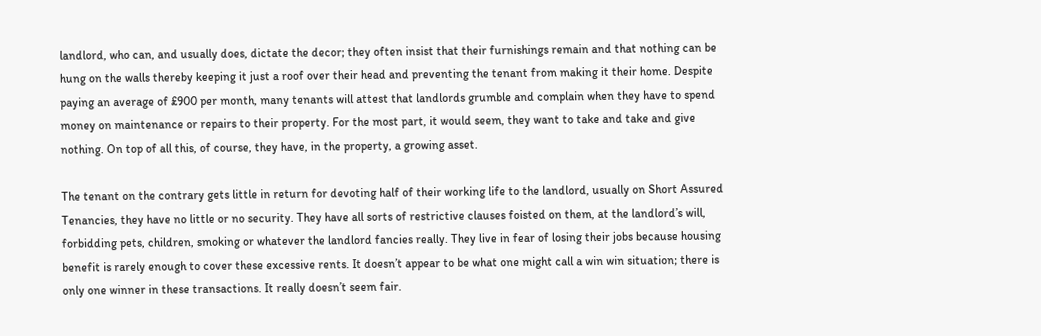landlord, who can, and usually does, dictate the decor; they often insist that their furnishings remain and that nothing can be hung on the walls thereby keeping it just a roof over their head and preventing the tenant from making it their home. Despite paying an average of £900 per month, many tenants will attest that landlords grumble and complain when they have to spend money on maintenance or repairs to their property. For the most part, it would seem, they want to take and take and give nothing. On top of all this, of course, they have, in the property, a growing asset.

The tenant on the contrary gets little in return for devoting half of their working life to the landlord, usually on Short Assured Tenancies, they have no little or no security. They have all sorts of restrictive clauses foisted on them, at the landlord’s will, forbidding pets, children, smoking or whatever the landlord fancies really. They live in fear of losing their jobs because housing benefit is rarely enough to cover these excessive rents. It doesn’t appear to be what one might call a win win situation; there is only one winner in these transactions. It really doesn’t seem fair.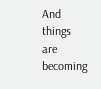And things are becoming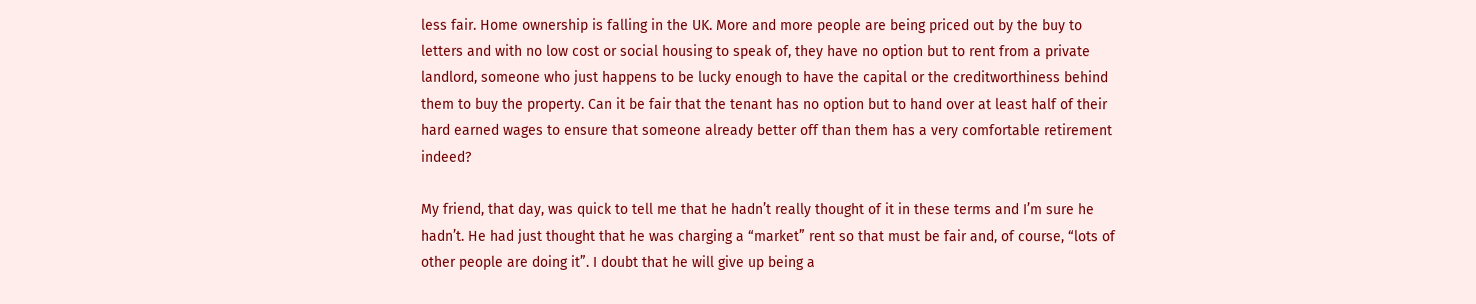less fair. Home ownership is falling in the UK. More and more people are being priced out by the buy to letters and with no low cost or social housing to speak of, they have no option but to rent from a private landlord, someone who just happens to be lucky enough to have the capital or the creditworthiness behind them to buy the property. Can it be fair that the tenant has no option but to hand over at least half of their hard earned wages to ensure that someone already better off than them has a very comfortable retirement indeed?

My friend, that day, was quick to tell me that he hadn’t really thought of it in these terms and I’m sure he hadn’t. He had just thought that he was charging a “market” rent so that must be fair and, of course, “lots of other people are doing it”. I doubt that he will give up being a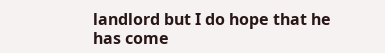landlord but I do hope that he has come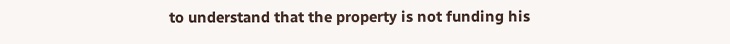to understand that the property is not funding his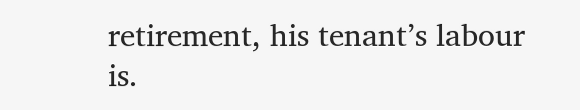retirement, his tenant’s labour is.